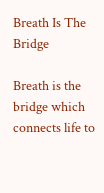Breath Is The Bridge

Breath is the bridge which connects life to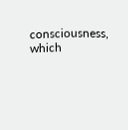consciousness, which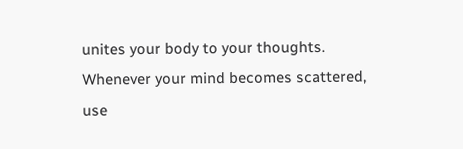unites your body to your thoughts. Whenever your mind becomes scattered, use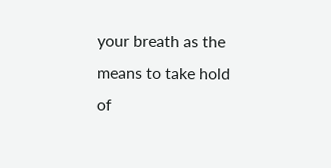your breath as the means to take hold of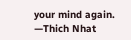your mind again. —Thich Nhat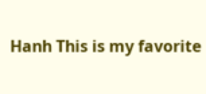Hanh This is my favorite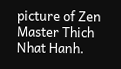picture of Zen Master Thich Nhat Hanh.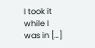I took it while I was in […]